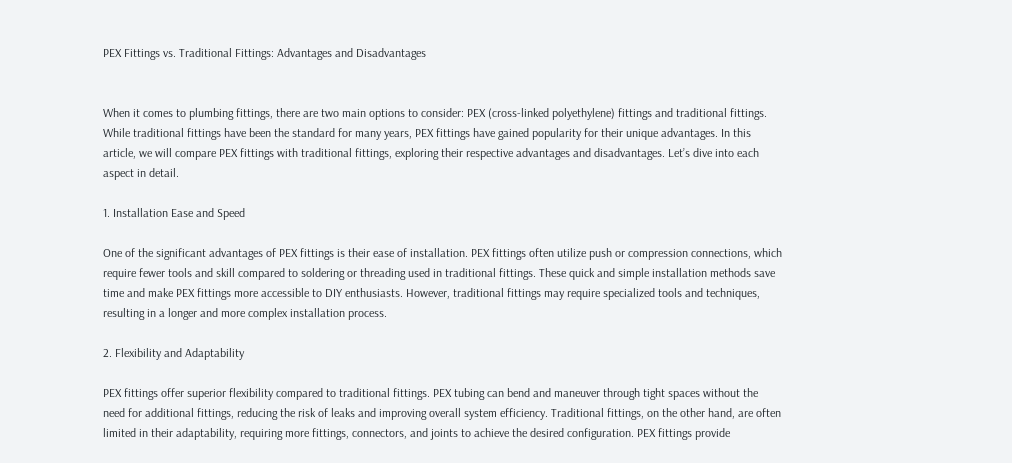PEX Fittings vs. Traditional Fittings: Advantages and Disadvantages


When it comes to plumbing fittings, there are two main options to consider: PEX (cross-linked polyethylene) fittings and traditional fittings. While traditional fittings have been the standard for many years, PEX fittings have gained popularity for their unique advantages. In this article, we will compare PEX fittings with traditional fittings, exploring their respective advantages and disadvantages. Let’s dive into each aspect in detail.

1. Installation Ease and Speed

One of the significant advantages of PEX fittings is their ease of installation. PEX fittings often utilize push or compression connections, which require fewer tools and skill compared to soldering or threading used in traditional fittings. These quick and simple installation methods save time and make PEX fittings more accessible to DIY enthusiasts. However, traditional fittings may require specialized tools and techniques, resulting in a longer and more complex installation process.

2. Flexibility and Adaptability

PEX fittings offer superior flexibility compared to traditional fittings. PEX tubing can bend and maneuver through tight spaces without the need for additional fittings, reducing the risk of leaks and improving overall system efficiency. Traditional fittings, on the other hand, are often limited in their adaptability, requiring more fittings, connectors, and joints to achieve the desired configuration. PEX fittings provide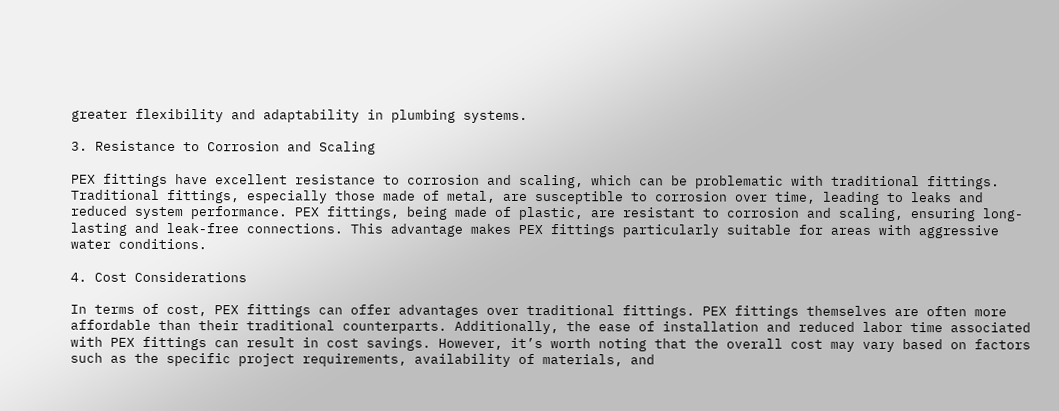greater flexibility and adaptability in plumbing systems.

3. Resistance to Corrosion and Scaling

PEX fittings have excellent resistance to corrosion and scaling, which can be problematic with traditional fittings. Traditional fittings, especially those made of metal, are susceptible to corrosion over time, leading to leaks and reduced system performance. PEX fittings, being made of plastic, are resistant to corrosion and scaling, ensuring long-lasting and leak-free connections. This advantage makes PEX fittings particularly suitable for areas with aggressive water conditions.

4. Cost Considerations

In terms of cost, PEX fittings can offer advantages over traditional fittings. PEX fittings themselves are often more affordable than their traditional counterparts. Additionally, the ease of installation and reduced labor time associated with PEX fittings can result in cost savings. However, it’s worth noting that the overall cost may vary based on factors such as the specific project requirements, availability of materials, and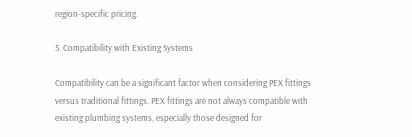region-specific pricing.

5. Compatibility with Existing Systems

Compatibility can be a significant factor when considering PEX fittings versus traditional fittings. PEX fittings are not always compatible with existing plumbing systems, especially those designed for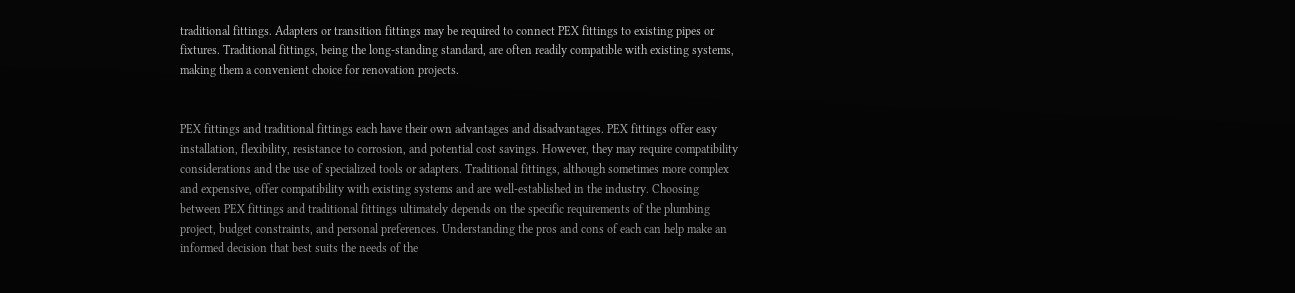traditional fittings. Adapters or transition fittings may be required to connect PEX fittings to existing pipes or fixtures. Traditional fittings, being the long-standing standard, are often readily compatible with existing systems, making them a convenient choice for renovation projects.


PEX fittings and traditional fittings each have their own advantages and disadvantages. PEX fittings offer easy installation, flexibility, resistance to corrosion, and potential cost savings. However, they may require compatibility considerations and the use of specialized tools or adapters. Traditional fittings, although sometimes more complex and expensive, offer compatibility with existing systems and are well-established in the industry. Choosing between PEX fittings and traditional fittings ultimately depends on the specific requirements of the plumbing project, budget constraints, and personal preferences. Understanding the pros and cons of each can help make an informed decision that best suits the needs of the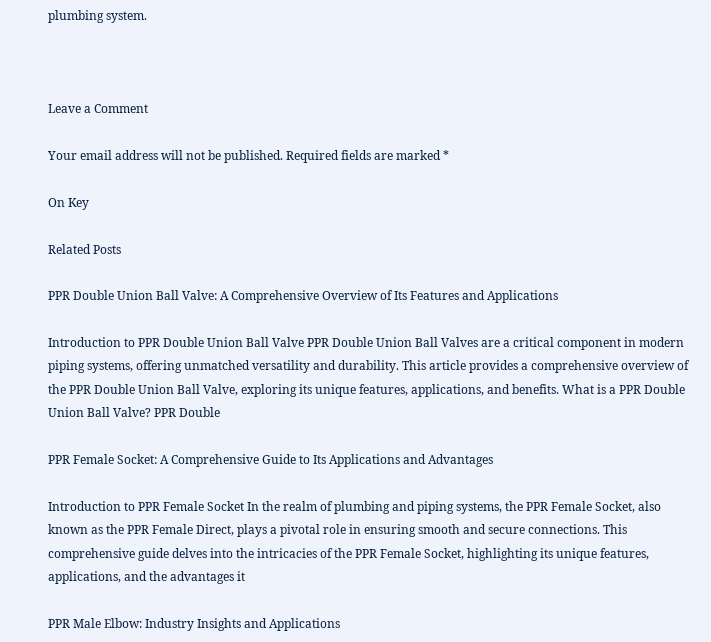plumbing system.



Leave a Comment

Your email address will not be published. Required fields are marked *

On Key

Related Posts

PPR Double Union Ball Valve: A Comprehensive Overview of Its Features and Applications

Introduction to PPR Double Union Ball Valve PPR Double Union Ball Valves are a critical component in modern piping systems, offering unmatched versatility and durability. This article provides a comprehensive overview of the PPR Double Union Ball Valve, exploring its unique features, applications, and benefits. What is a PPR Double Union Ball Valve? PPR Double

PPR Female Socket: A Comprehensive Guide to Its Applications and Advantages

Introduction to PPR Female Socket In the realm of plumbing and piping systems, the PPR Female Socket, also known as the PPR Female Direct, plays a pivotal role in ensuring smooth and secure connections. This comprehensive guide delves into the intricacies of the PPR Female Socket, highlighting its unique features, applications, and the advantages it

PPR Male Elbow: Industry Insights and Applications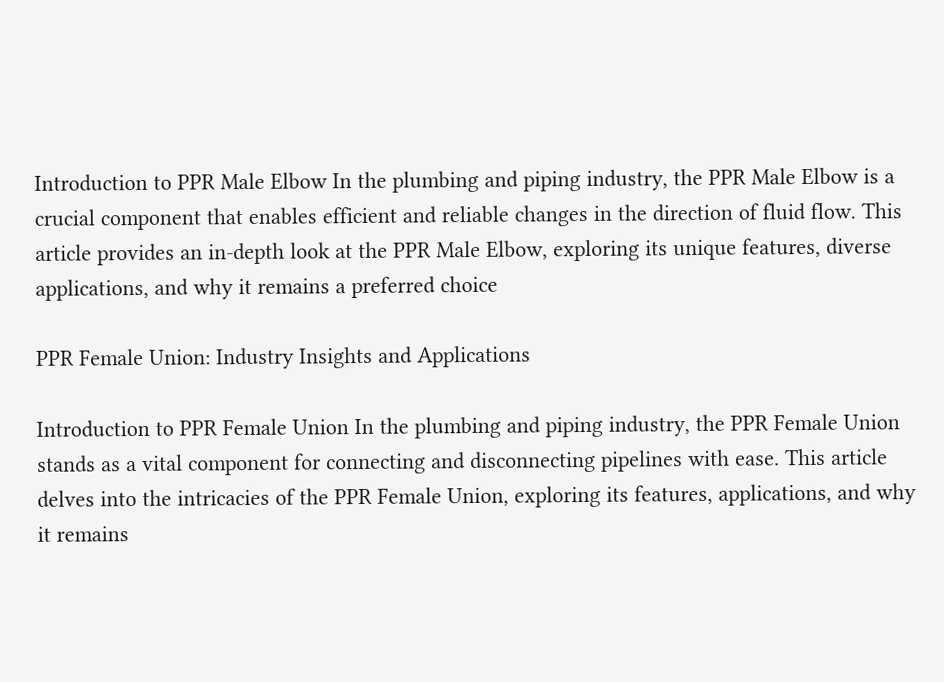Introduction to PPR Male Elbow In the plumbing and piping industry, the PPR Male Elbow is a crucial component that enables efficient and reliable changes in the direction of fluid flow. This article provides an in-depth look at the PPR Male Elbow, exploring its unique features, diverse applications, and why it remains a preferred choice

PPR Female Union: Industry Insights and Applications

Introduction to PPR Female Union In the plumbing and piping industry, the PPR Female Union stands as a vital component for connecting and disconnecting pipelines with ease. This article delves into the intricacies of the PPR Female Union, exploring its features, applications, and why it remains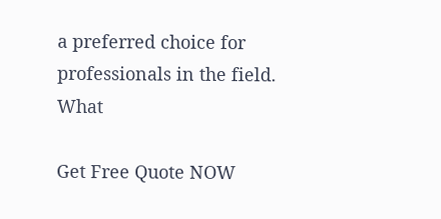a preferred choice for professionals in the field. What

Get Free Quote NOW